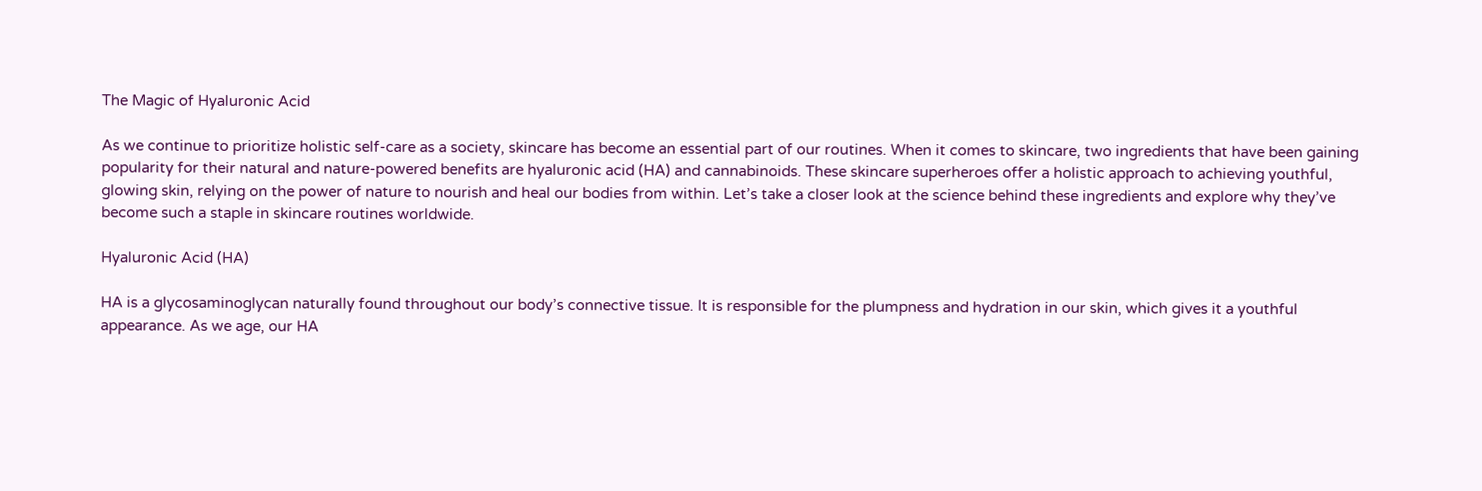The Magic of Hyaluronic Acid

As we continue to prioritize holistic self-care as a society, skincare has become an essential part of our routines. When it comes to skincare, two ingredients that have been gaining popularity for their natural and nature-powered benefits are hyaluronic acid (HA) and cannabinoids. These skincare superheroes offer a holistic approach to achieving youthful, glowing skin, relying on the power of nature to nourish and heal our bodies from within. Let’s take a closer look at the science behind these ingredients and explore why they’ve become such a staple in skincare routines worldwide.

Hyaluronic Acid (HA)

HA is a glycosaminoglycan naturally found throughout our body’s connective tissue. It is responsible for the plumpness and hydration in our skin, which gives it a youthful appearance. As we age, our HA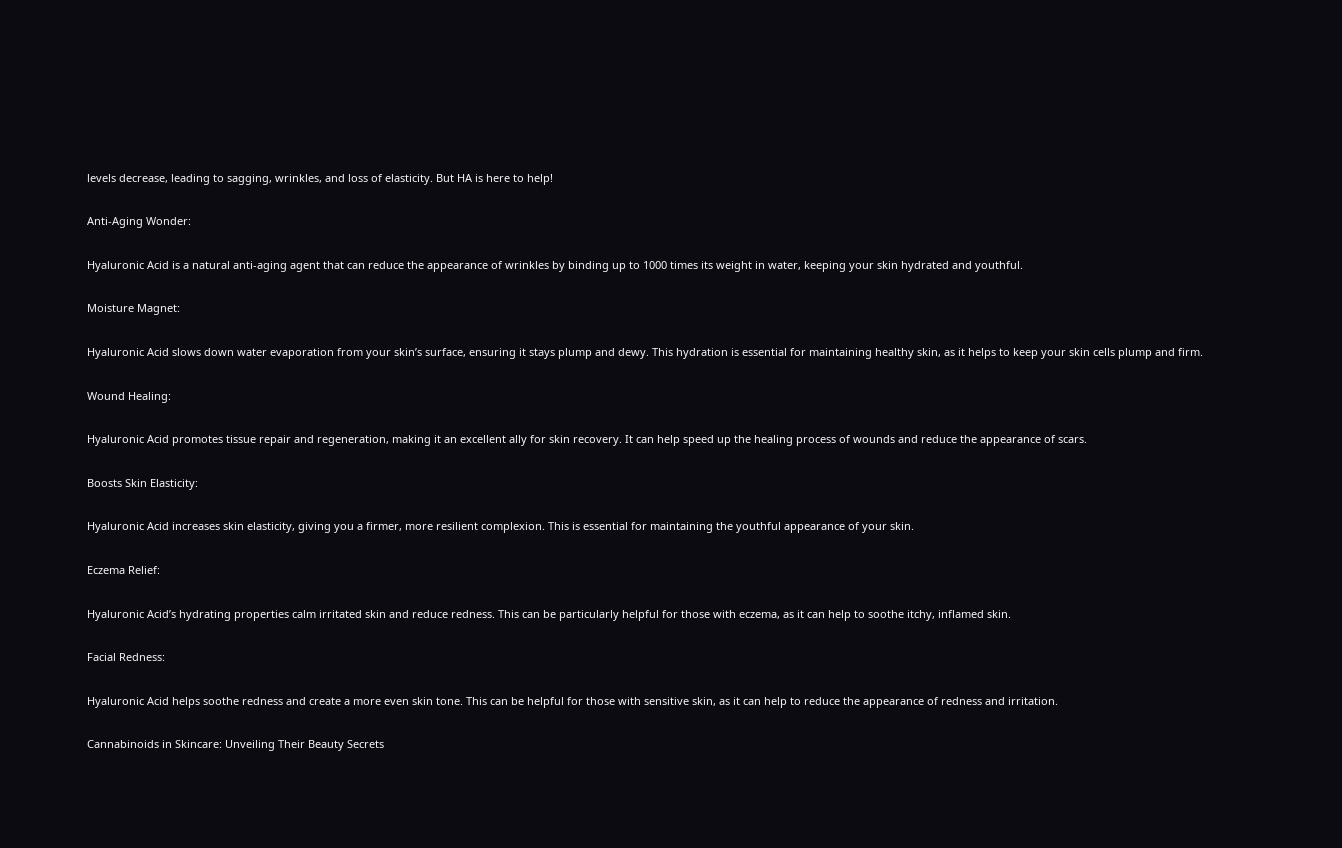levels decrease, leading to sagging, wrinkles, and loss of elasticity. But HA is here to help!

Anti-Aging Wonder:

Hyaluronic Acid is a natural anti-aging agent that can reduce the appearance of wrinkles by binding up to 1000 times its weight in water, keeping your skin hydrated and youthful.

Moisture Magnet:

Hyaluronic Acid slows down water evaporation from your skin’s surface, ensuring it stays plump and dewy. This hydration is essential for maintaining healthy skin, as it helps to keep your skin cells plump and firm.

Wound Healing:

Hyaluronic Acid promotes tissue repair and regeneration, making it an excellent ally for skin recovery. It can help speed up the healing process of wounds and reduce the appearance of scars.

Boosts Skin Elasticity:

Hyaluronic Acid increases skin elasticity, giving you a firmer, more resilient complexion. This is essential for maintaining the youthful appearance of your skin.

Eczema Relief:

Hyaluronic Acid’s hydrating properties calm irritated skin and reduce redness. This can be particularly helpful for those with eczema, as it can help to soothe itchy, inflamed skin.

Facial Redness:

Hyaluronic Acid helps soothe redness and create a more even skin tone. This can be helpful for those with sensitive skin, as it can help to reduce the appearance of redness and irritation.

Cannabinoids in Skincare: Unveiling Their Beauty Secrets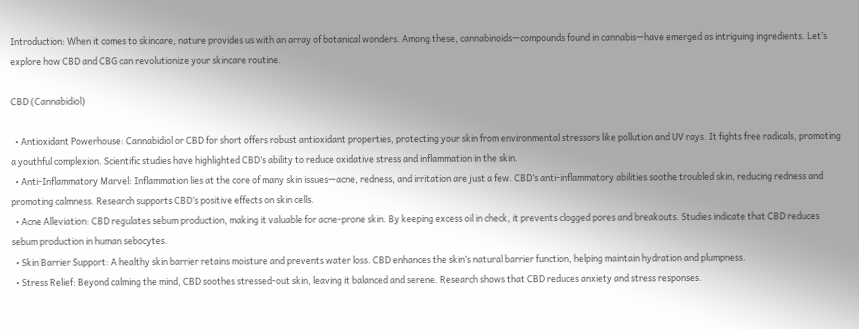Introduction: When it comes to skincare, nature provides us with an array of botanical wonders. Among these, cannabinoids—compounds found in cannabis—have emerged as intriguing ingredients. Let’s explore how CBD and CBG can revolutionize your skincare routine.

CBD (Cannabidiol)

  • Antioxidant Powerhouse: Cannabidiol or CBD for short offers robust antioxidant properties, protecting your skin from environmental stressors like pollution and UV rays. It fights free radicals, promoting a youthful complexion. Scientific studies have highlighted CBD’s ability to reduce oxidative stress and inflammation in the skin.
  • Anti-Inflammatory Marvel: Inflammation lies at the core of many skin issues—acne, redness, and irritation are just a few. CBD’s anti-inflammatory abilities soothe troubled skin, reducing redness and promoting calmness. Research supports CBD’s positive effects on skin cells.
  • Acne Alleviation: CBD regulates sebum production, making it valuable for acne-prone skin. By keeping excess oil in check, it prevents clogged pores and breakouts. Studies indicate that CBD reduces sebum production in human sebocytes.
  • Skin Barrier Support: A healthy skin barrier retains moisture and prevents water loss. CBD enhances the skin’s natural barrier function, helping maintain hydration and plumpness.
  • Stress Relief: Beyond calming the mind, CBD soothes stressed-out skin, leaving it balanced and serene. Research shows that CBD reduces anxiety and stress responses.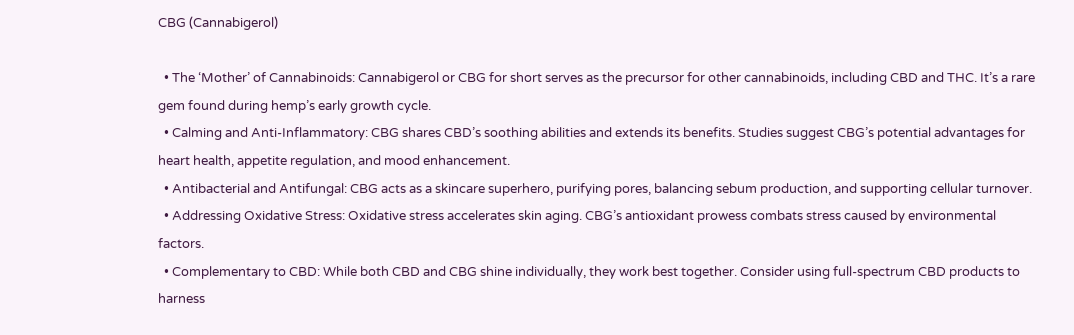CBG (Cannabigerol)

  • The ‘Mother’ of Cannabinoids: Cannabigerol or CBG for short serves as the precursor for other cannabinoids, including CBD and THC. It’s a rare gem found during hemp’s early growth cycle.
  • Calming and Anti-Inflammatory: CBG shares CBD’s soothing abilities and extends its benefits. Studies suggest CBG’s potential advantages for heart health, appetite regulation, and mood enhancement.
  • Antibacterial and Antifungal: CBG acts as a skincare superhero, purifying pores, balancing sebum production, and supporting cellular turnover.
  • Addressing Oxidative Stress: Oxidative stress accelerates skin aging. CBG’s antioxidant prowess combats stress caused by environmental factors.
  • Complementary to CBD: While both CBD and CBG shine individually, they work best together. Consider using full-spectrum CBD products to harness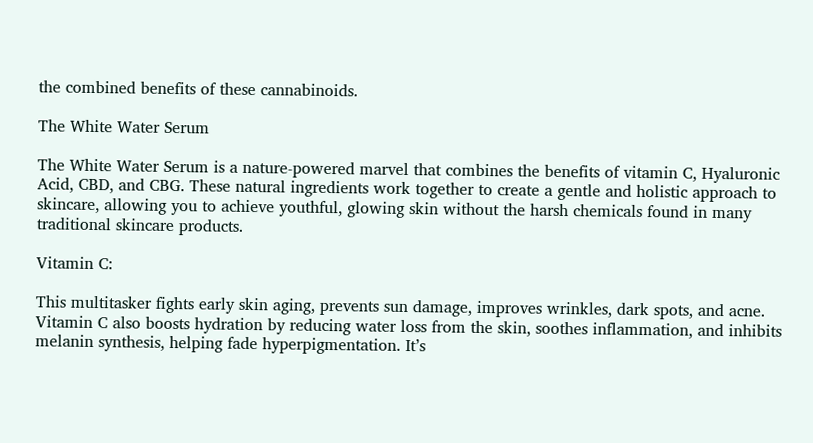the combined benefits of these cannabinoids.

The White Water Serum

The White Water Serum is a nature-powered marvel that combines the benefits of vitamin C, Hyaluronic Acid, CBD, and CBG. These natural ingredients work together to create a gentle and holistic approach to skincare, allowing you to achieve youthful, glowing skin without the harsh chemicals found in many traditional skincare products.

Vitamin C:

This multitasker fights early skin aging, prevents sun damage, improves wrinkles, dark spots, and acne. Vitamin C also boosts hydration by reducing water loss from the skin, soothes inflammation, and inhibits melanin synthesis, helping fade hyperpigmentation. It’s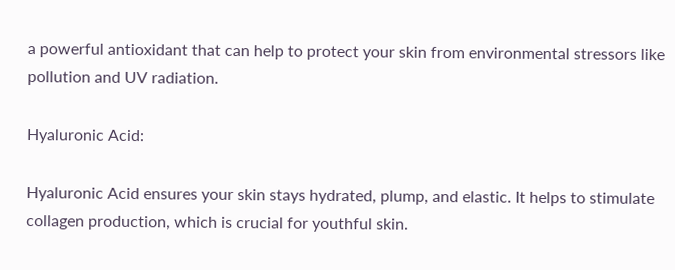a powerful antioxidant that can help to protect your skin from environmental stressors like pollution and UV radiation.

Hyaluronic Acid:

Hyaluronic Acid ensures your skin stays hydrated, plump, and elastic. It helps to stimulate collagen production, which is crucial for youthful skin.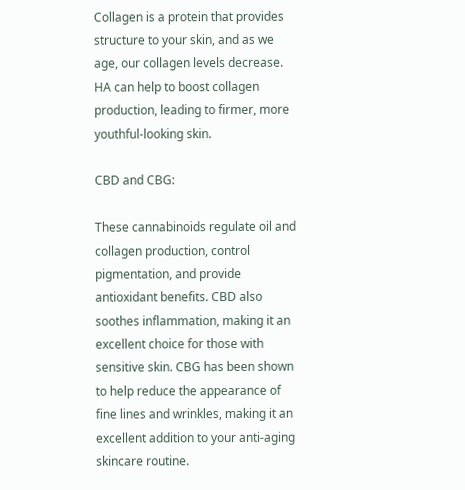Collagen is a protein that provides structure to your skin, and as we age, our collagen levels decrease. HA can help to boost collagen production, leading to firmer, more youthful-looking skin.

CBD and CBG:

These cannabinoids regulate oil and collagen production, control pigmentation, and provide antioxidant benefits. CBD also soothes inflammation, making it an excellent choice for those with sensitive skin. CBG has been shown to help reduce the appearance of fine lines and wrinkles, making it an excellent addition to your anti-aging skincare routine.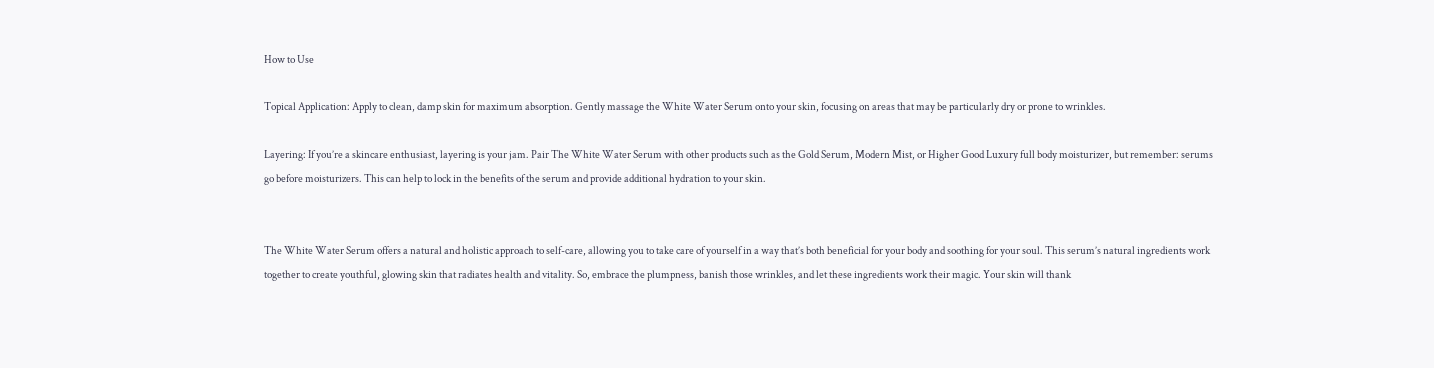How to Use

Topical Application: Apply to clean, damp skin for maximum absorption. Gently massage the White Water Serum onto your skin, focusing on areas that may be particularly dry or prone to wrinkles.

Layering: If you’re a skincare enthusiast, layering is your jam. Pair The White Water Serum with other products such as the Gold Serum, Modern Mist, or Higher Good Luxury full body moisturizer, but remember: serums go before moisturizers. This can help to lock in the benefits of the serum and provide additional hydration to your skin.


The White Water Serum offers a natural and holistic approach to self-care, allowing you to take care of yourself in a way that’s both beneficial for your body and soothing for your soul. This serum’s natural ingredients work together to create youthful, glowing skin that radiates health and vitality. So, embrace the plumpness, banish those wrinkles, and let these ingredients work their magic. Your skin will thank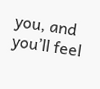you, and you’ll feel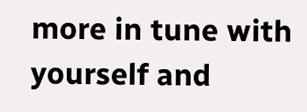more in tune with yourself and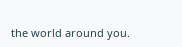the world around you.